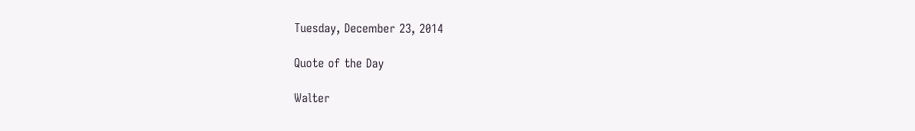Tuesday, December 23, 2014

Quote of the Day

Walter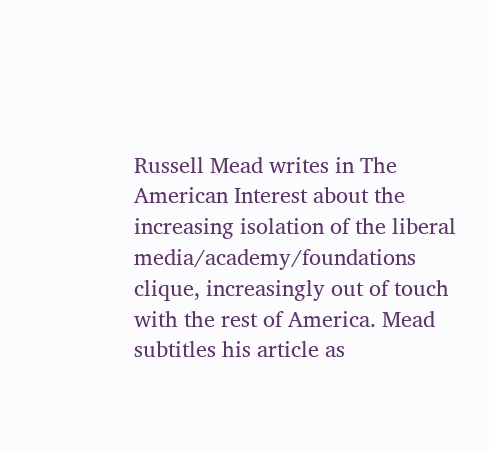Russell Mead writes in The American Interest about the increasing isolation of the liberal media/academy/foundations clique, increasingly out of touch with the rest of America. Mead subtitles his article as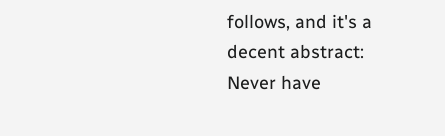follows, and it's a decent abstract:
Never have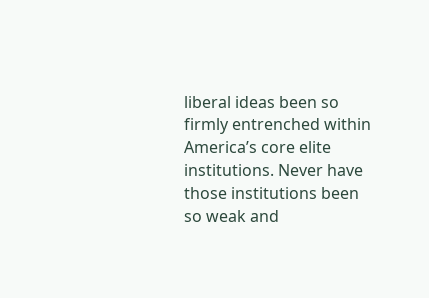liberal ideas been so firmly entrenched within America’s core elite institutions. Never have those institutions been so weak and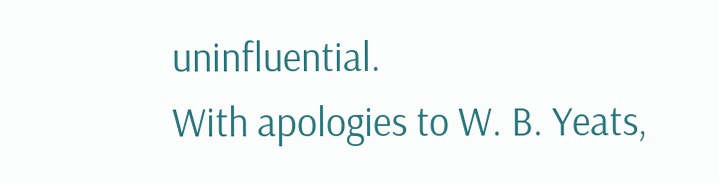uninfluential.
With apologies to W. B. Yeats,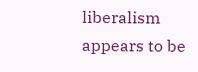liberalism appears to be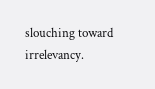slouching toward irrelevancy.